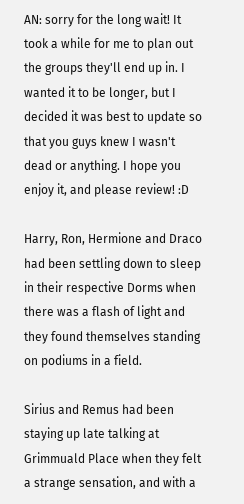AN: sorry for the long wait! It took a while for me to plan out the groups they'll end up in. I wanted it to be longer, but I decided it was best to update so that you guys knew I wasn't dead or anything. I hope you enjoy it, and please review! :D

Harry, Ron, Hermione and Draco had been settling down to sleep in their respective Dorms when there was a flash of light and they found themselves standing on podiums in a field.

Sirius and Remus had been staying up late talking at Grimmuald Place when they felt a strange sensation, and with a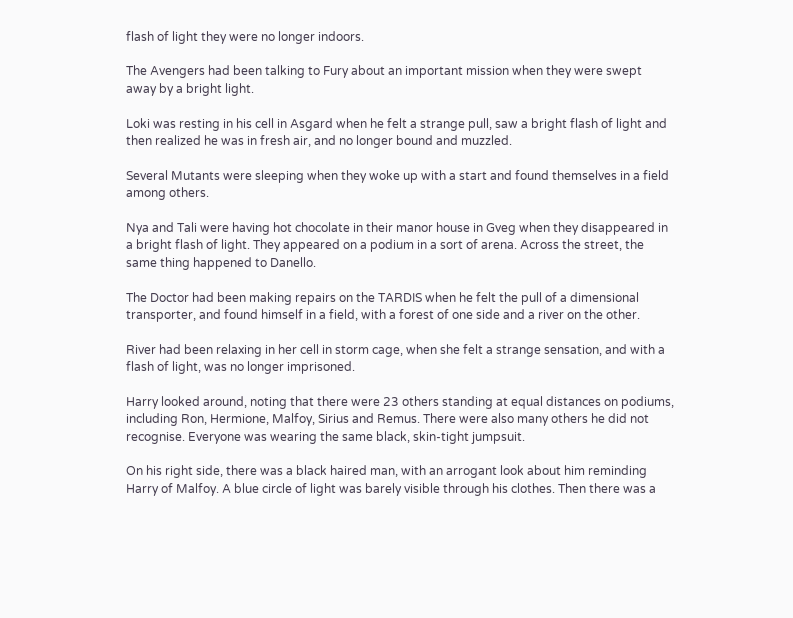flash of light they were no longer indoors.

The Avengers had been talking to Fury about an important mission when they were swept away by a bright light.

Loki was resting in his cell in Asgard when he felt a strange pull, saw a bright flash of light and then realized he was in fresh air, and no longer bound and muzzled.

Several Mutants were sleeping when they woke up with a start and found themselves in a field among others.

Nya and Tali were having hot chocolate in their manor house in Gveg when they disappeared in a bright flash of light. They appeared on a podium in a sort of arena. Across the street, the same thing happened to Danello.

The Doctor had been making repairs on the TARDIS when he felt the pull of a dimensional transporter, and found himself in a field, with a forest of one side and a river on the other.

River had been relaxing in her cell in storm cage, when she felt a strange sensation, and with a flash of light, was no longer imprisoned.

Harry looked around, noting that there were 23 others standing at equal distances on podiums, including Ron, Hermione, Malfoy, Sirius and Remus. There were also many others he did not recognise. Everyone was wearing the same black, skin-tight jumpsuit.

On his right side, there was a black haired man, with an arrogant look about him reminding Harry of Malfoy. A blue circle of light was barely visible through his clothes. Then there was a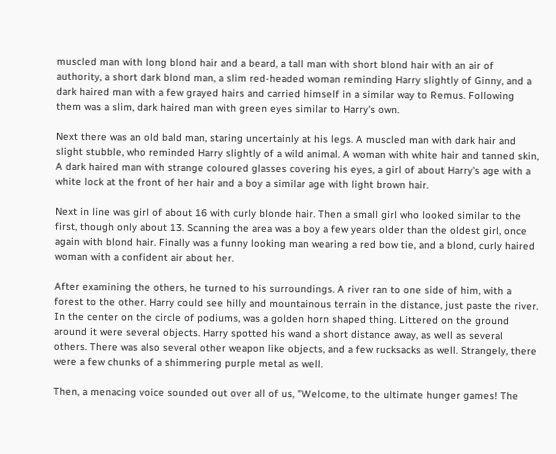muscled man with long blond hair and a beard, a tall man with short blond hair with an air of authority, a short dark blond man, a slim red-headed woman reminding Harry slightly of Ginny, and a dark haired man with a few grayed hairs and carried himself in a similar way to Remus. Following them was a slim, dark haired man with green eyes similar to Harry's own.

Next there was an old bald man, staring uncertainly at his legs. A muscled man with dark hair and slight stubble, who reminded Harry slightly of a wild animal. A woman with white hair and tanned skin, A dark haired man with strange coloured glasses covering his eyes, a girl of about Harry's age with a white lock at the front of her hair and a boy a similar age with light brown hair.

Next in line was girl of about 16 with curly blonde hair. Then a small girl who looked similar to the first, though only about 13. Scanning the area was a boy a few years older than the oldest girl, once again with blond hair. Finally was a funny looking man wearing a red bow tie, and a blond, curly haired woman with a confident air about her.

After examining the others, he turned to his surroundings. A river ran to one side of him, with a forest to the other. Harry could see hilly and mountainous terrain in the distance, just paste the river. In the center on the circle of podiums, was a golden horn shaped thing. Littered on the ground around it were several objects. Harry spotted his wand a short distance away, as well as several others. There was also several other weapon like objects, and a few rucksacks as well. Strangely, there were a few chunks of a shimmering purple metal as well.

Then, a menacing voice sounded out over all of us, "Welcome, to the ultimate hunger games! The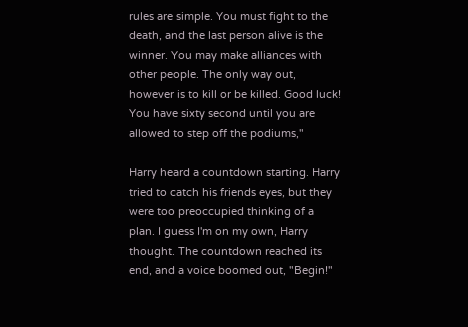rules are simple. You must fight to the death, and the last person alive is the winner. You may make alliances with other people. The only way out, however is to kill or be killed. Good luck! You have sixty second until you are allowed to step off the podiums,"

Harry heard a countdown starting. Harry tried to catch his friends eyes, but they were too preoccupied thinking of a plan. I guess I'm on my own, Harry thought. The countdown reached its end, and a voice boomed out, "Begin!"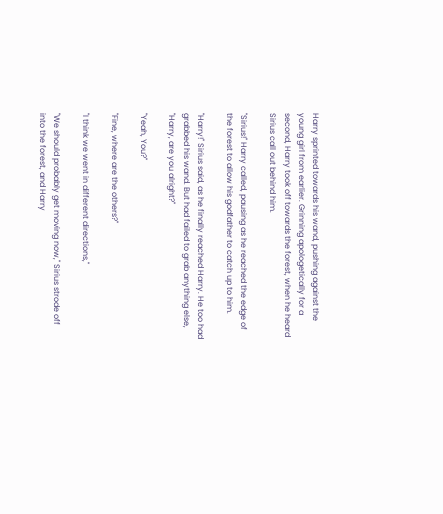Harry sprinted towards his wand, pushing against the young girl from earlier. Grinning apologetically for a second, Harry took off towards the forest, when he heard Sirius call out behind him.

"Sirius!" Harry called, pausing as he reached the edge of the forest to allow his godfather to catch up to him.

"Harry!" Sirius said, as he finally reached Harry. He too had grabbed his wand. But had failed to grab anything else, "Harry, are you alright?"

"Yeah, You?"

"Fine, where are the others?"

"I think we went in different directions,"

"We should probably get moving now," Sirius strode off into the forest, and Harry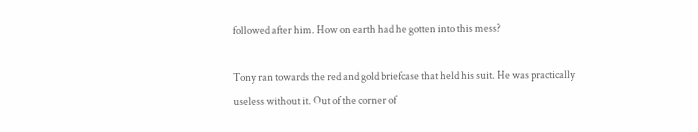followed after him. How on earth had he gotten into this mess?

Tony ran towards the red and gold briefcase that held his suit. He was practically useless without it. Out of the corner of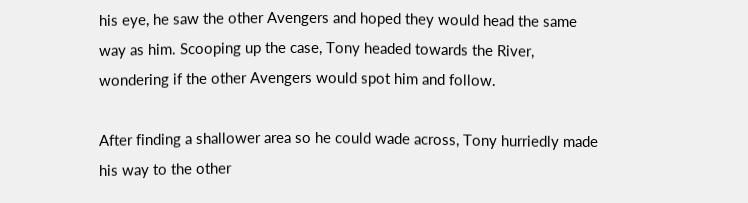his eye, he saw the other Avengers and hoped they would head the same way as him. Scooping up the case, Tony headed towards the River, wondering if the other Avengers would spot him and follow.

After finding a shallower area so he could wade across, Tony hurriedly made his way to the other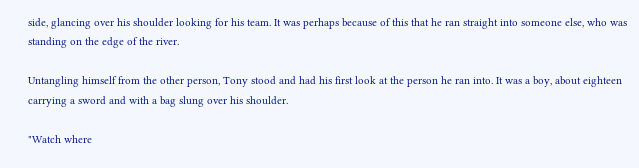side, glancing over his shoulder looking for his team. It was perhaps because of this that he ran straight into someone else, who was standing on the edge of the river.

Untangling himself from the other person, Tony stood and had his first look at the person he ran into. It was a boy, about eighteen carrying a sword and with a bag slung over his shoulder.

"Watch where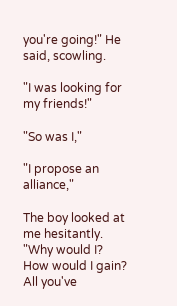you're going!" He said, scowling.

"I was looking for my friends!"

"So was I,"

"I propose an alliance,"

The boy looked at me hesitantly. "Why would I? How would I gain? All you've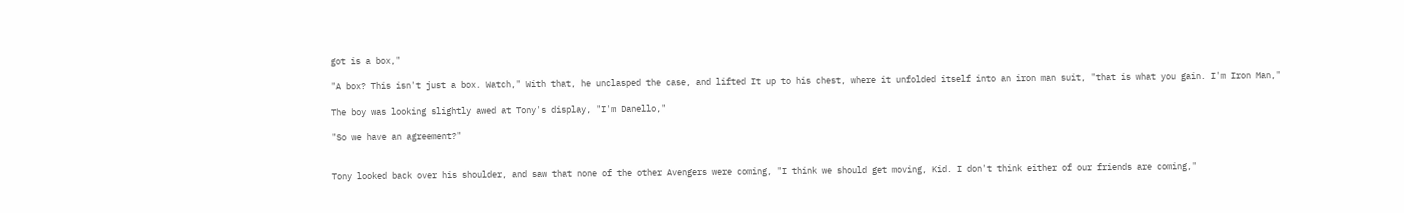got is a box,"

"A box? This isn't just a box. Watch," With that, he unclasped the case, and lifted It up to his chest, where it unfolded itself into an iron man suit, "that is what you gain. I'm Iron Man,"

The boy was looking slightly awed at Tony's display, "I'm Danello,"

"So we have an agreement?"


Tony looked back over his shoulder, and saw that none of the other Avengers were coming, "I think we should get moving, Kid. I don't think either of our friends are coming,"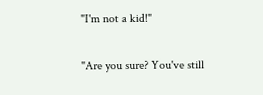"I'm not a kid!"

"Are you sure? You've still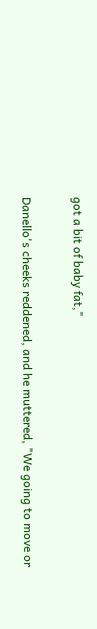got a bit of baby fat,"

Danello's cheeks reddened, and he muttered, "We going to move or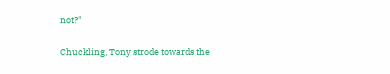not?"

Chuckling, Tony strode towards the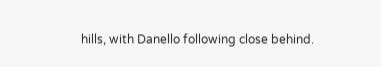hills, with Danello following close behind.